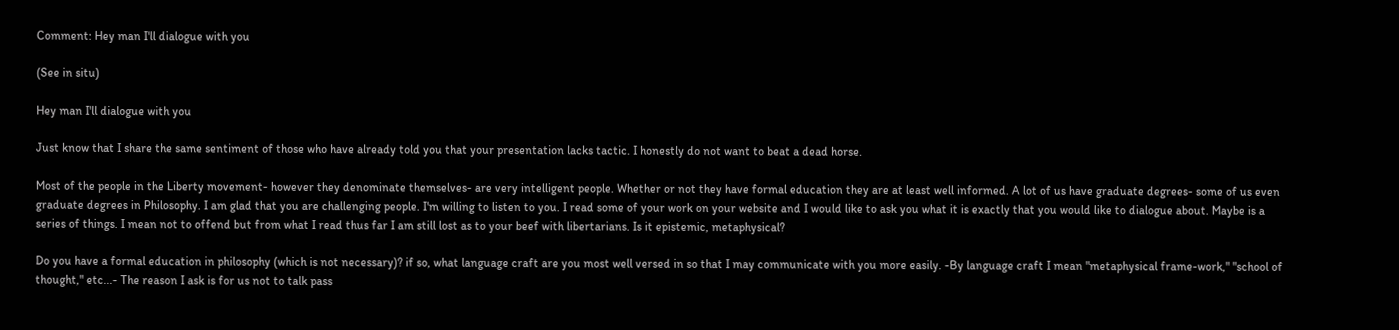Comment: Hey man I'll dialogue with you

(See in situ)

Hey man I'll dialogue with you

Just know that I share the same sentiment of those who have already told you that your presentation lacks tactic. I honestly do not want to beat a dead horse.

Most of the people in the Liberty movement- however they denominate themselves- are very intelligent people. Whether or not they have formal education they are at least well informed. A lot of us have graduate degrees- some of us even graduate degrees in Philosophy. I am glad that you are challenging people. I'm willing to listen to you. I read some of your work on your website and I would like to ask you what it is exactly that you would like to dialogue about. Maybe is a series of things. I mean not to offend but from what I read thus far I am still lost as to your beef with libertarians. Is it epistemic, metaphysical?

Do you have a formal education in philosophy (which is not necessary)? if so, what language craft are you most well versed in so that I may communicate with you more easily. -By language craft I mean "metaphysical frame-work," "school of thought," etc...- The reason I ask is for us not to talk pass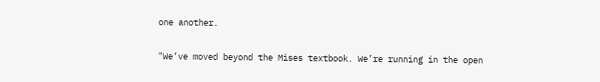one another.

"We’ve moved beyond the Mises textbook. We’re running in the open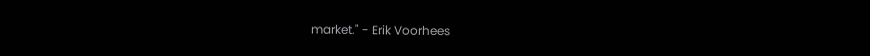market." - Erik Voorhees